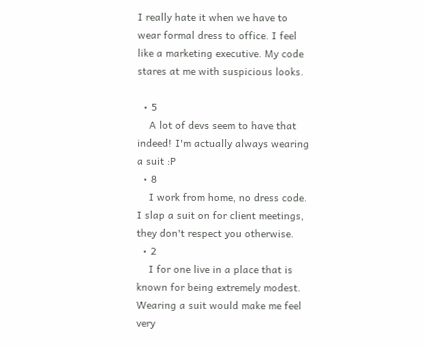I really hate it when we have to wear formal dress to office. I feel like a marketing executive. My code stares at me with suspicious looks.

  • 5
    A lot of devs seem to have that indeed! I'm actually always wearing a suit :P
  • 8
    I work from home, no dress code. I slap a suit on for client meetings, they don't respect you otherwise.
  • 2
    I for one live in a place that is known for being extremely modest. Wearing a suit would make me feel very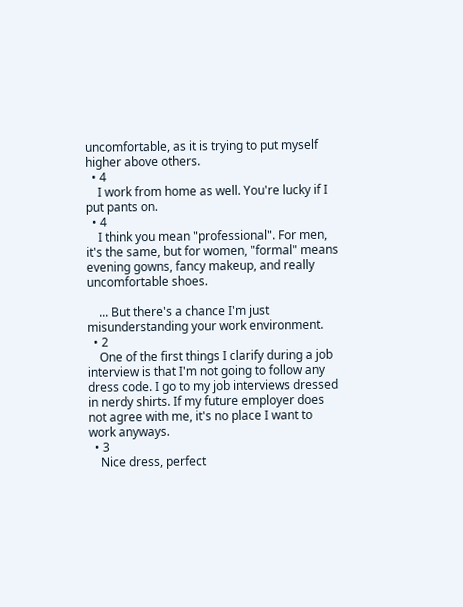uncomfortable, as it is trying to put myself higher above others.
  • 4
    I work from home as well. You're lucky if I put pants on.
  • 4
    I think you mean "professional". For men, it's the same, but for women, "formal" means evening gowns, fancy makeup, and really uncomfortable shoes.

    ... But there's a chance I'm just misunderstanding your work environment.
  • 2
    One of the first things I clarify during a job interview is that I'm not going to follow any dress code. I go to my job interviews dressed in nerdy shirts. If my future employer does not agree with me, it's no place I want to work anyways.
  • 3
    Nice dress, perfect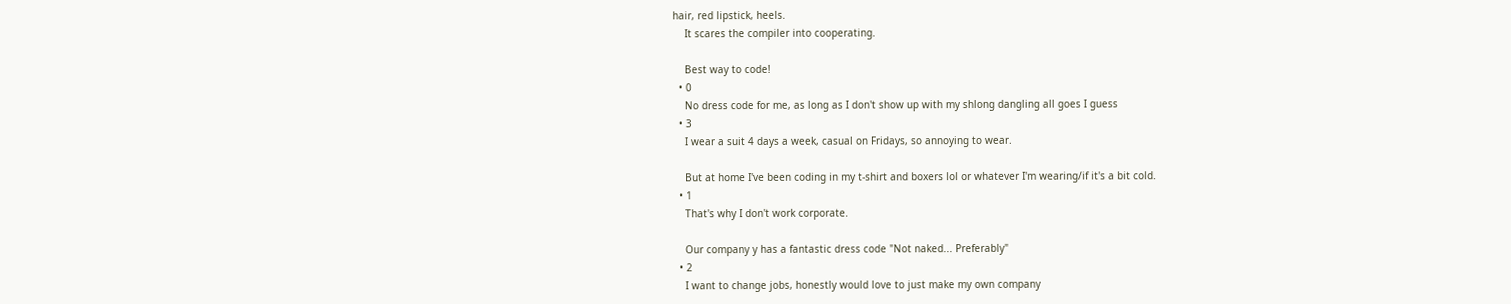hair, red lipstick, heels.
    It scares the compiler into cooperating.

    Best way to code!
  • 0
    No dress code for me, as long as I don't show up with my shlong dangling all goes I guess
  • 3
    I wear a suit 4 days a week, casual on Fridays, so annoying to wear.

    But at home I've been coding in my t-shirt and boxers lol or whatever I'm wearing/if it's a bit cold.
  • 1
    That's why I don't work corporate.

    Our company y has a fantastic dress code "Not naked... Preferably"
  • 2
    I want to change jobs, honestly would love to just make my own company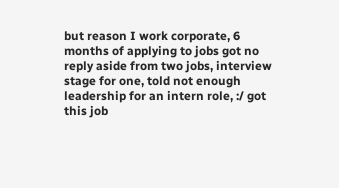but reason I work corporate, 6 months of applying to jobs got no reply aside from two jobs, interview stage for one, told not enough leadership for an intern role, :/ got this job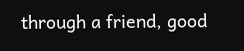through a friend, good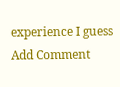experience I guess
Add Comment